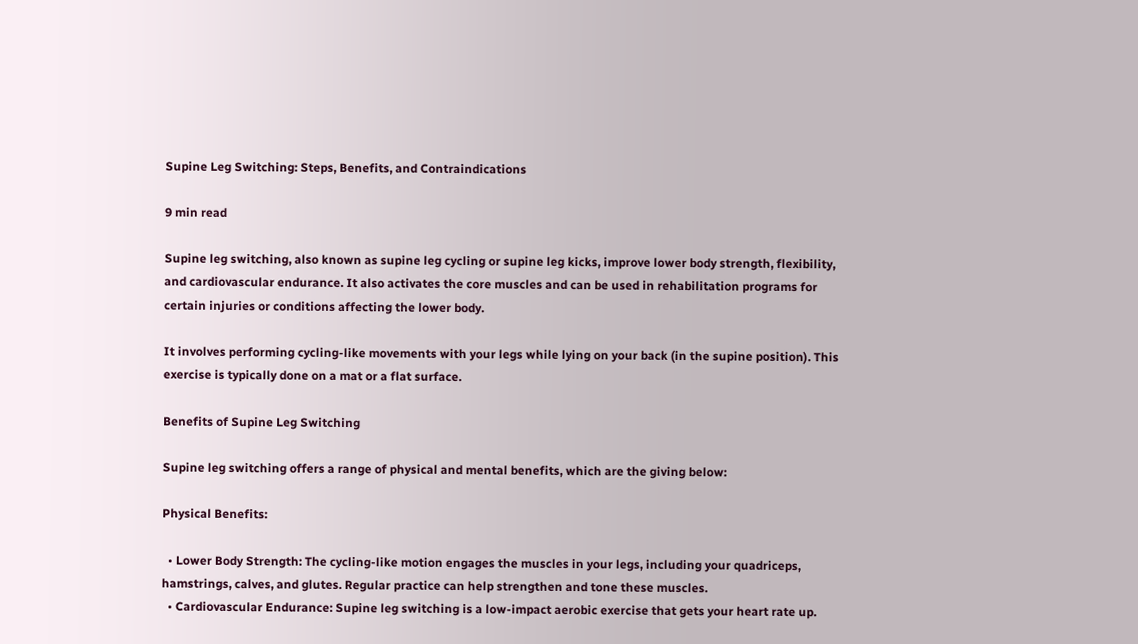Supine Leg Switching: Steps, Benefits, and Contraindications

9 min read

Supine leg switching, also known as supine leg cycling or supine leg kicks, improve lower body strength, flexibility, and cardiovascular endurance. It also activates the core muscles and can be used in rehabilitation programs for certain injuries or conditions affecting the lower body.

It involves performing cycling-like movements with your legs while lying on your back (in the supine position). This exercise is typically done on a mat or a flat surface.

Benefits of Supine Leg Switching

Supine leg switching offers a range of physical and mental benefits, which are the giving below:

Physical Benefits:

  • Lower Body Strength: The cycling-like motion engages the muscles in your legs, including your quadriceps, hamstrings, calves, and glutes. Regular practice can help strengthen and tone these muscles.
  • Cardiovascular Endurance: Supine leg switching is a low-impact aerobic exercise that gets your heart rate up.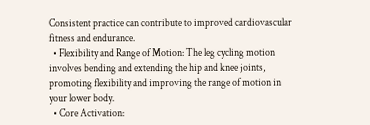Consistent practice can contribute to improved cardiovascular fitness and endurance.
  • Flexibility and Range of Motion: The leg cycling motion involves bending and extending the hip and knee joints, promoting flexibility and improving the range of motion in your lower body.
  • Core Activation: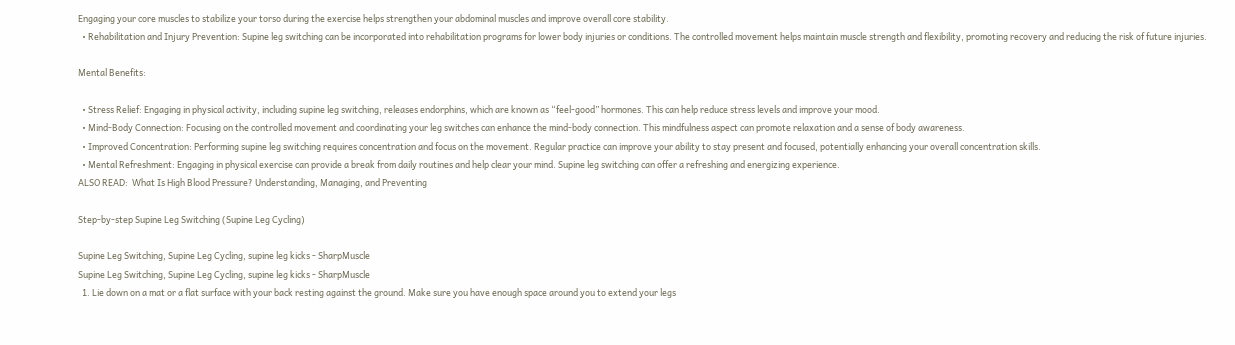Engaging your core muscles to stabilize your torso during the exercise helps strengthen your abdominal muscles and improve overall core stability.
  • Rehabilitation and Injury Prevention: Supine leg switching can be incorporated into rehabilitation programs for lower body injuries or conditions. The controlled movement helps maintain muscle strength and flexibility, promoting recovery and reducing the risk of future injuries.

Mental Benefits:

  • Stress Relief: Engaging in physical activity, including supine leg switching, releases endorphins, which are known as “feel-good” hormones. This can help reduce stress levels and improve your mood.
  • Mind-Body Connection: Focusing on the controlled movement and coordinating your leg switches can enhance the mind-body connection. This mindfulness aspect can promote relaxation and a sense of body awareness.
  • Improved Concentration: Performing supine leg switching requires concentration and focus on the movement. Regular practice can improve your ability to stay present and focused, potentially enhancing your overall concentration skills.
  • Mental Refreshment: Engaging in physical exercise can provide a break from daily routines and help clear your mind. Supine leg switching can offer a refreshing and energizing experience.
ALSO READ:  What Is High Blood Pressure? Understanding, Managing, and Preventing

Step-by-step Supine Leg Switching (Supine Leg Cycling)

Supine Leg Switching, Supine Leg Cycling, supine leg kicks - SharpMuscle
Supine Leg Switching, Supine Leg Cycling, supine leg kicks - SharpMuscle
  1. Lie down on a mat or a flat surface with your back resting against the ground. Make sure you have enough space around you to extend your legs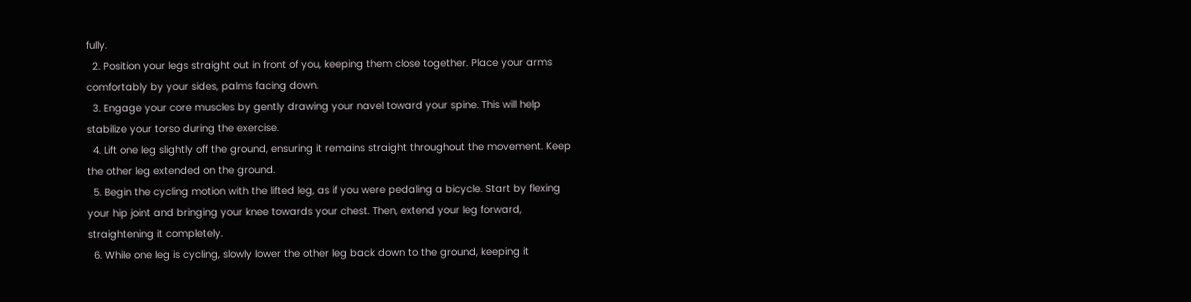fully.
  2. Position your legs straight out in front of you, keeping them close together. Place your arms comfortably by your sides, palms facing down.
  3. Engage your core muscles by gently drawing your navel toward your spine. This will help stabilize your torso during the exercise.
  4. Lift one leg slightly off the ground, ensuring it remains straight throughout the movement. Keep the other leg extended on the ground.
  5. Begin the cycling motion with the lifted leg, as if you were pedaling a bicycle. Start by flexing your hip joint and bringing your knee towards your chest. Then, extend your leg forward, straightening it completely.
  6. While one leg is cycling, slowly lower the other leg back down to the ground, keeping it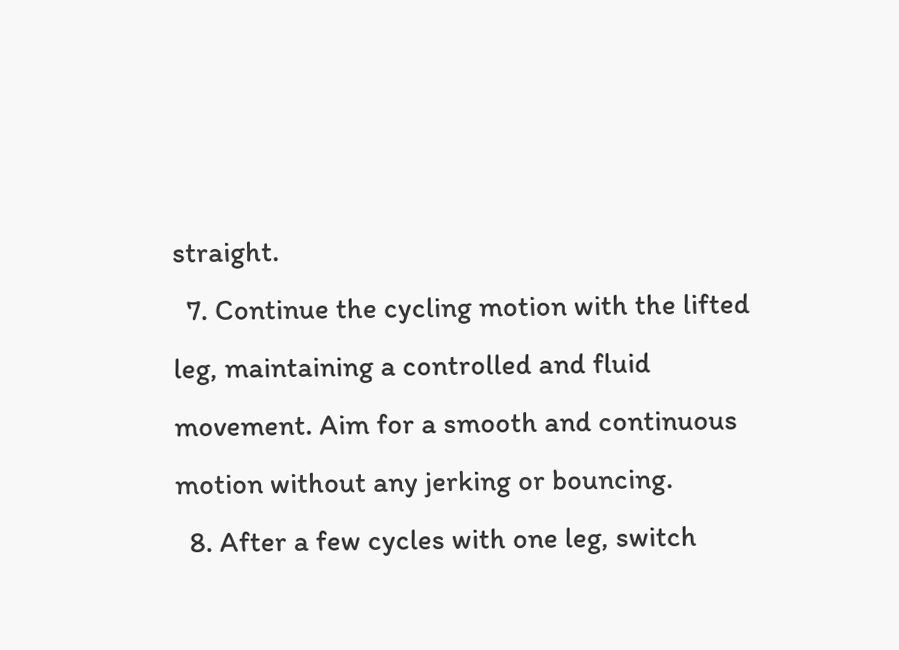straight.
  7. Continue the cycling motion with the lifted leg, maintaining a controlled and fluid movement. Aim for a smooth and continuous motion without any jerking or bouncing.
  8. After a few cycles with one leg, switch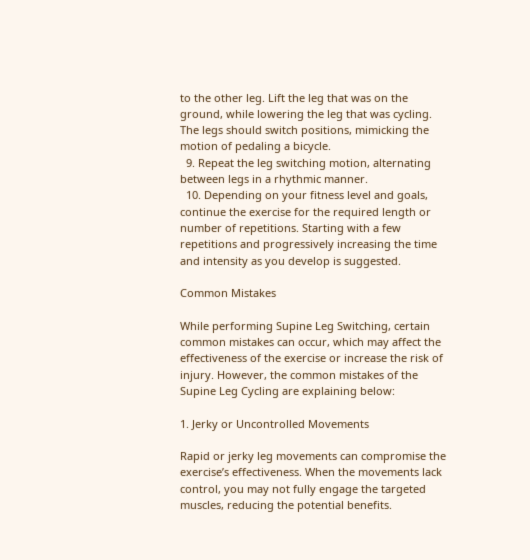to the other leg. Lift the leg that was on the ground, while lowering the leg that was cycling. The legs should switch positions, mimicking the motion of pedaling a bicycle.
  9. Repeat the leg switching motion, alternating between legs in a rhythmic manner.
  10. Depending on your fitness level and goals, continue the exercise for the required length or number of repetitions. Starting with a few repetitions and progressively increasing the time and intensity as you develop is suggested.

Common Mistakes

While performing Supine Leg Switching, certain common mistakes can occur, which may affect the effectiveness of the exercise or increase the risk of injury. However, the common mistakes of the Supine Leg Cycling are explaining below:

1. Jerky or Uncontrolled Movements

Rapid or jerky leg movements can compromise the exercise’s effectiveness. When the movements lack control, you may not fully engage the targeted muscles, reducing the potential benefits.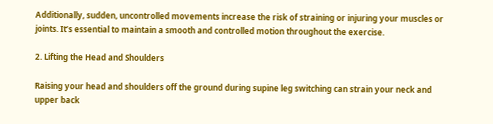Additionally, sudden, uncontrolled movements increase the risk of straining or injuring your muscles or joints. It’s essential to maintain a smooth and controlled motion throughout the exercise.

2. Lifting the Head and Shoulders

Raising your head and shoulders off the ground during supine leg switching can strain your neck and upper back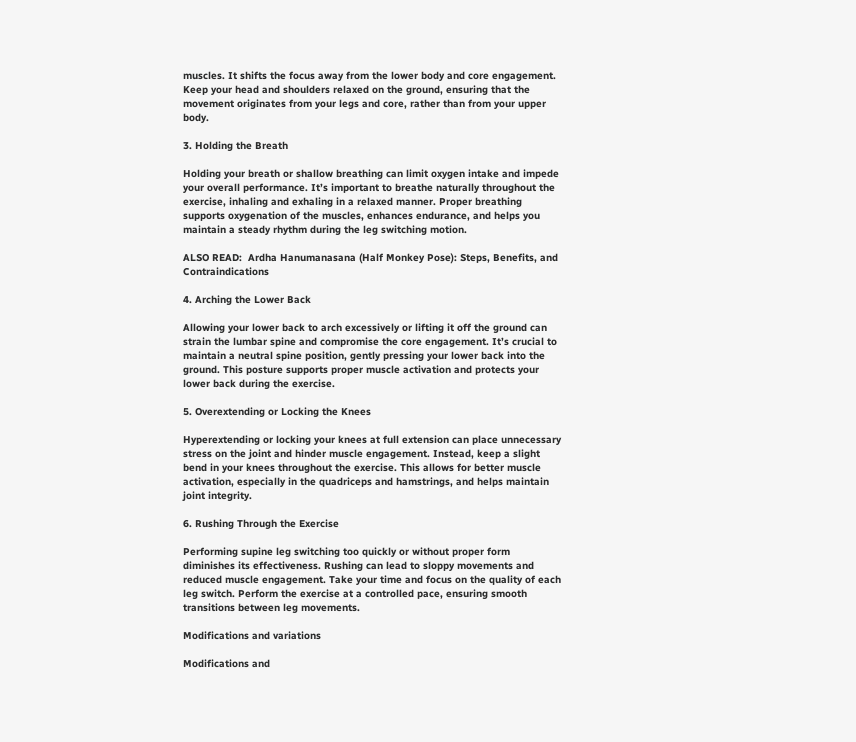muscles. It shifts the focus away from the lower body and core engagement. Keep your head and shoulders relaxed on the ground, ensuring that the movement originates from your legs and core, rather than from your upper body.

3. Holding the Breath

Holding your breath or shallow breathing can limit oxygen intake and impede your overall performance. It’s important to breathe naturally throughout the exercise, inhaling and exhaling in a relaxed manner. Proper breathing supports oxygenation of the muscles, enhances endurance, and helps you maintain a steady rhythm during the leg switching motion.

ALSO READ:  Ardha Hanumanasana (Half Monkey Pose): Steps, Benefits, and Contraindications

4. Arching the Lower Back

Allowing your lower back to arch excessively or lifting it off the ground can strain the lumbar spine and compromise the core engagement. It’s crucial to maintain a neutral spine position, gently pressing your lower back into the ground. This posture supports proper muscle activation and protects your lower back during the exercise.

5. Overextending or Locking the Knees

Hyperextending or locking your knees at full extension can place unnecessary stress on the joint and hinder muscle engagement. Instead, keep a slight bend in your knees throughout the exercise. This allows for better muscle activation, especially in the quadriceps and hamstrings, and helps maintain joint integrity.

6. Rushing Through the Exercise

Performing supine leg switching too quickly or without proper form diminishes its effectiveness. Rushing can lead to sloppy movements and reduced muscle engagement. Take your time and focus on the quality of each leg switch. Perform the exercise at a controlled pace, ensuring smooth transitions between leg movements.

Modifications and variations

Modifications and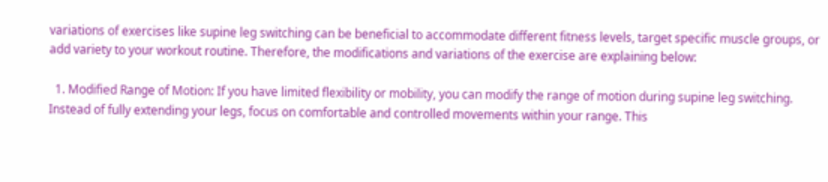variations of exercises like supine leg switching can be beneficial to accommodate different fitness levels, target specific muscle groups, or add variety to your workout routine. Therefore, the modifications and variations of the exercise are explaining below:

  1. Modified Range of Motion: If you have limited flexibility or mobility, you can modify the range of motion during supine leg switching. Instead of fully extending your legs, focus on comfortable and controlled movements within your range. This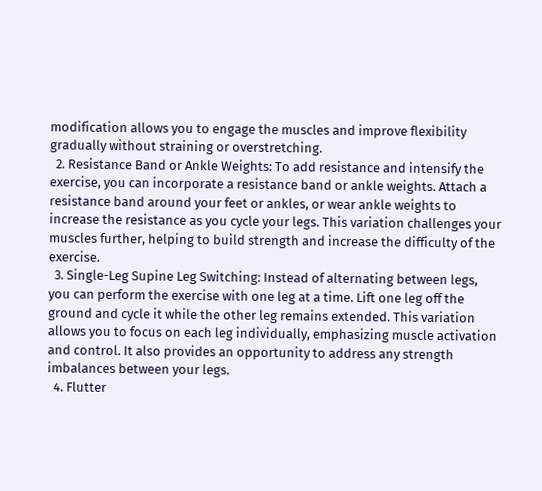modification allows you to engage the muscles and improve flexibility gradually without straining or overstretching.
  2. Resistance Band or Ankle Weights: To add resistance and intensify the exercise, you can incorporate a resistance band or ankle weights. Attach a resistance band around your feet or ankles, or wear ankle weights to increase the resistance as you cycle your legs. This variation challenges your muscles further, helping to build strength and increase the difficulty of the exercise.
  3. Single-Leg Supine Leg Switching: Instead of alternating between legs, you can perform the exercise with one leg at a time. Lift one leg off the ground and cycle it while the other leg remains extended. This variation allows you to focus on each leg individually, emphasizing muscle activation and control. It also provides an opportunity to address any strength imbalances between your legs.
  4. Flutter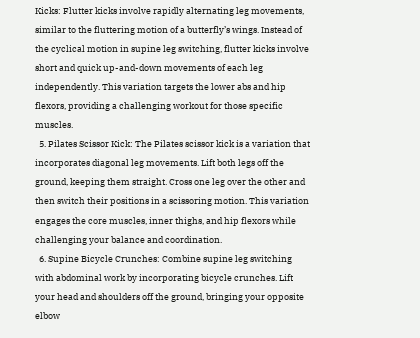Kicks: Flutter kicks involve rapidly alternating leg movements, similar to the fluttering motion of a butterfly’s wings. Instead of the cyclical motion in supine leg switching, flutter kicks involve short and quick up-and-down movements of each leg independently. This variation targets the lower abs and hip flexors, providing a challenging workout for those specific muscles.
  5. Pilates Scissor Kick: The Pilates scissor kick is a variation that incorporates diagonal leg movements. Lift both legs off the ground, keeping them straight. Cross one leg over the other and then switch their positions in a scissoring motion. This variation engages the core muscles, inner thighs, and hip flexors while challenging your balance and coordination.
  6. Supine Bicycle Crunches: Combine supine leg switching with abdominal work by incorporating bicycle crunches. Lift your head and shoulders off the ground, bringing your opposite elbow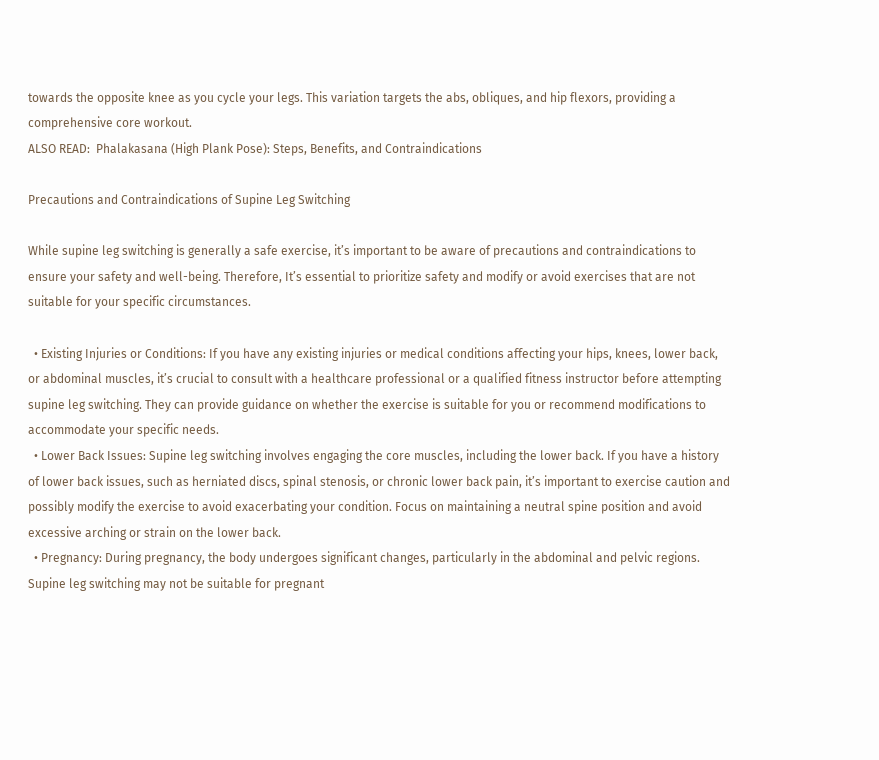towards the opposite knee as you cycle your legs. This variation targets the abs, obliques, and hip flexors, providing a comprehensive core workout.
ALSO READ:  Phalakasana (High Plank Pose): Steps, Benefits, and Contraindications

Precautions and Contraindications of Supine Leg Switching

While supine leg switching is generally a safe exercise, it’s important to be aware of precautions and contraindications to ensure your safety and well-being. Therefore, It’s essential to prioritize safety and modify or avoid exercises that are not suitable for your specific circumstances.

  • Existing Injuries or Conditions: If you have any existing injuries or medical conditions affecting your hips, knees, lower back, or abdominal muscles, it’s crucial to consult with a healthcare professional or a qualified fitness instructor before attempting supine leg switching. They can provide guidance on whether the exercise is suitable for you or recommend modifications to accommodate your specific needs.
  • Lower Back Issues: Supine leg switching involves engaging the core muscles, including the lower back. If you have a history of lower back issues, such as herniated discs, spinal stenosis, or chronic lower back pain, it’s important to exercise caution and possibly modify the exercise to avoid exacerbating your condition. Focus on maintaining a neutral spine position and avoid excessive arching or strain on the lower back.
  • Pregnancy: During pregnancy, the body undergoes significant changes, particularly in the abdominal and pelvic regions. Supine leg switching may not be suitable for pregnant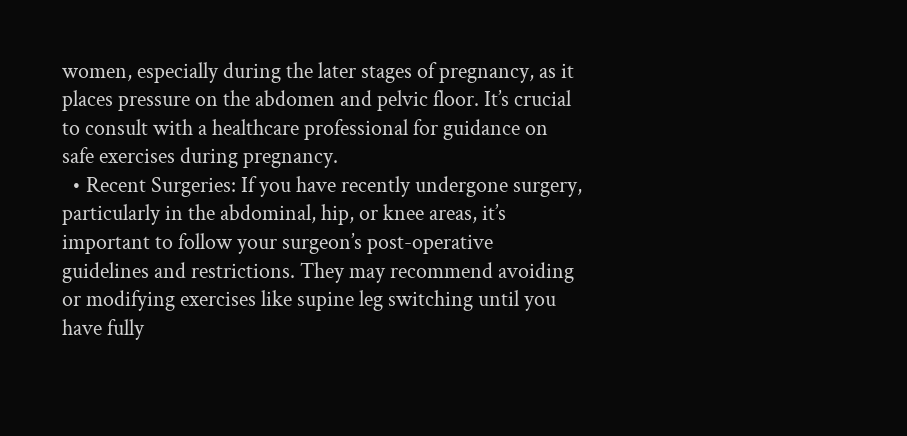women, especially during the later stages of pregnancy, as it places pressure on the abdomen and pelvic floor. It’s crucial to consult with a healthcare professional for guidance on safe exercises during pregnancy.
  • Recent Surgeries: If you have recently undergone surgery, particularly in the abdominal, hip, or knee areas, it’s important to follow your surgeon’s post-operative guidelines and restrictions. They may recommend avoiding or modifying exercises like supine leg switching until you have fully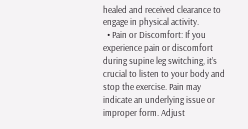healed and received clearance to engage in physical activity.
  • Pain or Discomfort: If you experience pain or discomfort during supine leg switching, it’s crucial to listen to your body and stop the exercise. Pain may indicate an underlying issue or improper form. Adjust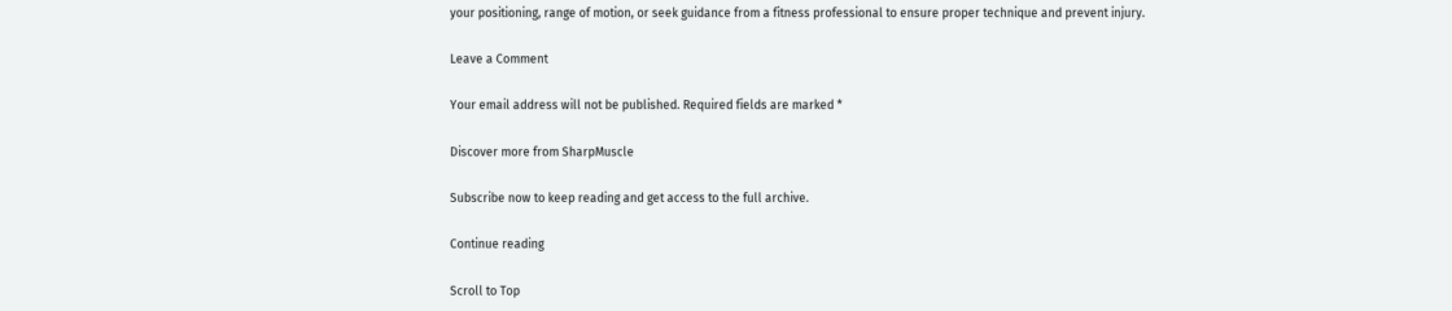your positioning, range of motion, or seek guidance from a fitness professional to ensure proper technique and prevent injury.

Leave a Comment

Your email address will not be published. Required fields are marked *

Discover more from SharpMuscle

Subscribe now to keep reading and get access to the full archive.

Continue reading

Scroll to Top